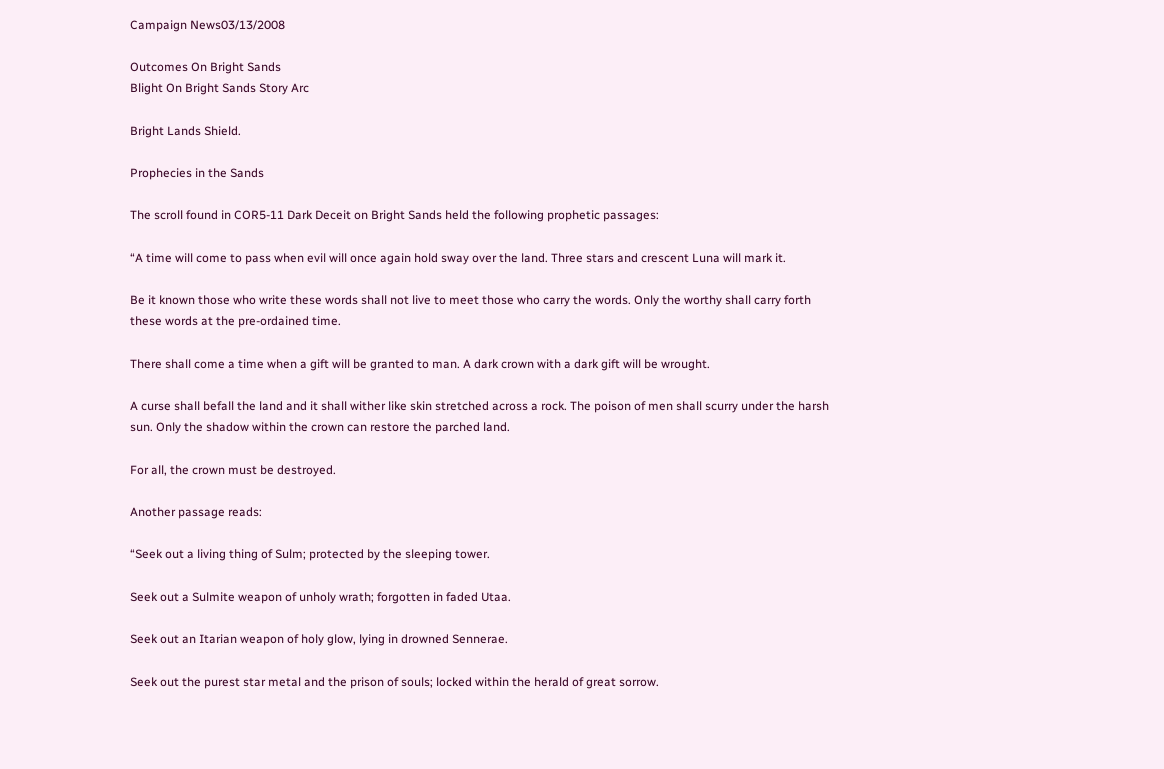Campaign News03/13/2008

Outcomes On Bright Sands
Blight On Bright Sands Story Arc

Bright Lands Shield.

Prophecies in the Sands

The scroll found in COR5-11 Dark Deceit on Bright Sands held the following prophetic passages:

“A time will come to pass when evil will once again hold sway over the land. Three stars and crescent Luna will mark it.

Be it known those who write these words shall not live to meet those who carry the words. Only the worthy shall carry forth these words at the pre-ordained time.

There shall come a time when a gift will be granted to man. A dark crown with a dark gift will be wrought.

A curse shall befall the land and it shall wither like skin stretched across a rock. The poison of men shall scurry under the harsh sun. Only the shadow within the crown can restore the parched land.

For all, the crown must be destroyed.

Another passage reads:

“Seek out a living thing of Sulm; protected by the sleeping tower.

Seek out a Sulmite weapon of unholy wrath; forgotten in faded Utaa.

Seek out an Itarian weapon of holy glow, lying in drowned Sennerae.

Seek out the purest star metal and the prison of souls; locked within the herald of great sorrow.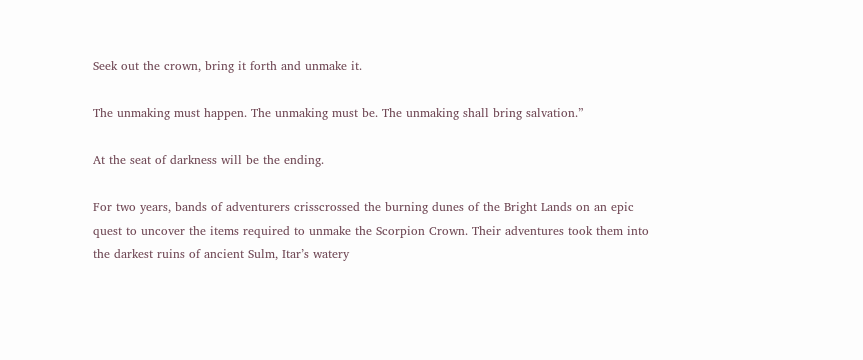Seek out the crown, bring it forth and unmake it.

The unmaking must happen. The unmaking must be. The unmaking shall bring salvation.”

At the seat of darkness will be the ending.

For two years, bands of adventurers crisscrossed the burning dunes of the Bright Lands on an epic quest to uncover the items required to unmake the Scorpion Crown. Their adventures took them into the darkest ruins of ancient Sulm, Itar’s watery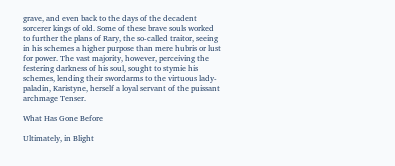grave, and even back to the days of the decadent sorcerer kings of old. Some of these brave souls worked to further the plans of Rary, the so-called traitor, seeing in his schemes a higher purpose than mere hubris or lust for power. The vast majority, however, perceiving the festering darkness of his soul, sought to stymie his schemes, lending their swordarms to the virtuous lady-paladin, Karistyne, herself a loyal servant of the puissant archmage Tenser.

What Has Gone Before

Ultimately, in Blight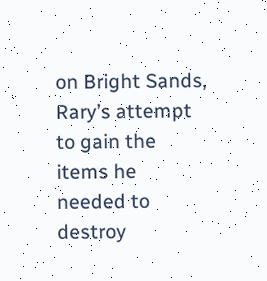on Bright Sands, Rary’s attempt to gain the items he needed to destroy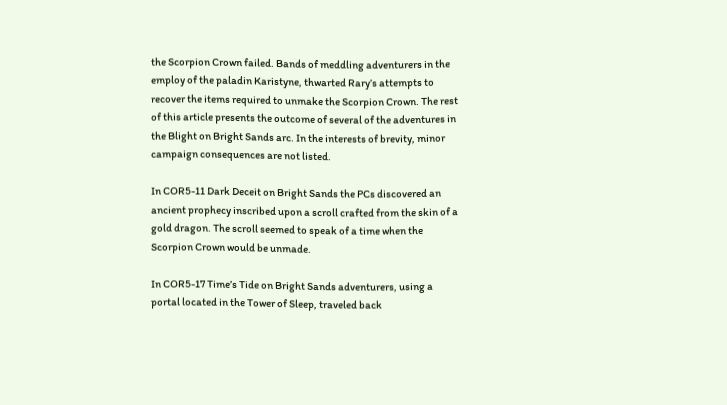the Scorpion Crown failed. Bands of meddling adventurers in the employ of the paladin Karistyne, thwarted Rary’s attempts to recover the items required to unmake the Scorpion Crown. The rest of this article presents the outcome of several of the adventures in the Blight on Bright Sands arc. In the interests of brevity, minor campaign consequences are not listed.

In COR5-11 Dark Deceit on Bright Sands the PCs discovered an ancient prophecy inscribed upon a scroll crafted from the skin of a gold dragon. The scroll seemed to speak of a time when the Scorpion Crown would be unmade.

In COR5-17 Time’s Tide on Bright Sands adventurers, using a portal located in the Tower of Sleep, traveled back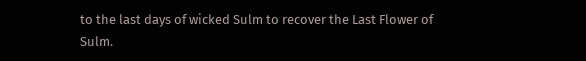to the last days of wicked Sulm to recover the Last Flower of Sulm.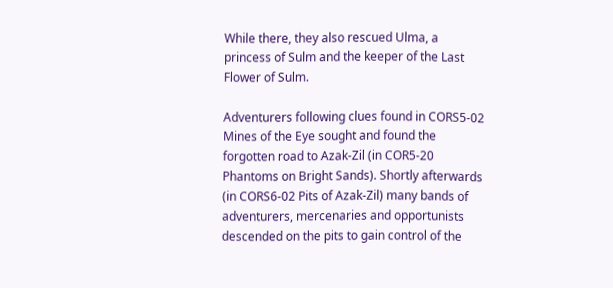While there, they also rescued Ulma, a princess of Sulm and the keeper of the Last Flower of Sulm.

Adventurers following clues found in CORS5-02 Mines of the Eye sought and found the forgotten road to Azak-Zil (in COR5-20 Phantoms on Bright Sands). Shortly afterwards (in CORS6-02 Pits of Azak-Zil) many bands of adventurers, mercenaries and opportunists descended on the pits to gain control of the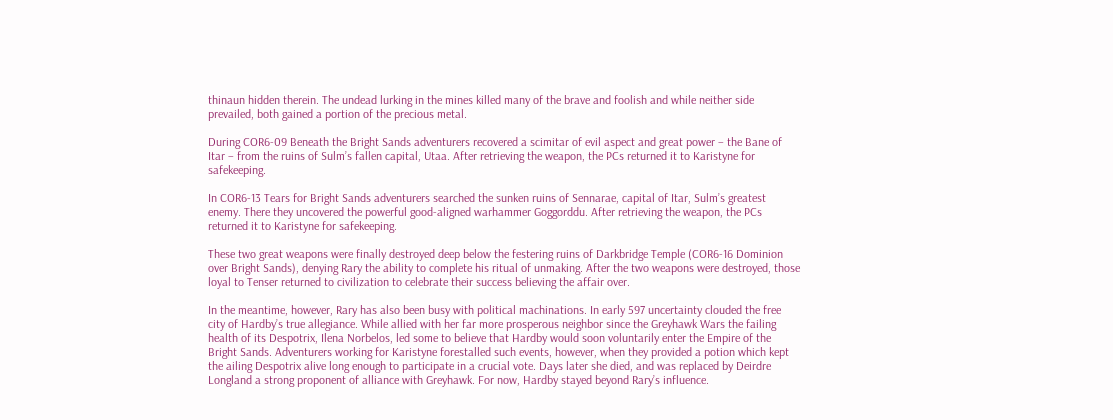thinaun hidden therein. The undead lurking in the mines killed many of the brave and foolish and while neither side prevailed, both gained a portion of the precious metal.

During COR6-09 Beneath the Bright Sands adventurers recovered a scimitar of evil aspect and great power – the Bane of Itar – from the ruins of Sulm’s fallen capital, Utaa. After retrieving the weapon, the PCs returned it to Karistyne for safekeeping.

In COR6-13 Tears for Bright Sands adventurers searched the sunken ruins of Sennarae, capital of Itar, Sulm’s greatest enemy. There they uncovered the powerful good-aligned warhammer Goggorddu. After retrieving the weapon, the PCs returned it to Karistyne for safekeeping.

These two great weapons were finally destroyed deep below the festering ruins of Darkbridge Temple (COR6-16 Dominion over Bright Sands), denying Rary the ability to complete his ritual of unmaking. After the two weapons were destroyed, those loyal to Tenser returned to civilization to celebrate their success believing the affair over.

In the meantime, however, Rary has also been busy with political machinations. In early 597 uncertainty clouded the free city of Hardby’s true allegiance. While allied with her far more prosperous neighbor since the Greyhawk Wars the failing health of its Despotrix, Ilena Norbelos, led some to believe that Hardby would soon voluntarily enter the Empire of the Bright Sands. Adventurers working for Karistyne forestalled such events, however, when they provided a potion which kept the ailing Despotrix alive long enough to participate in a crucial vote. Days later she died, and was replaced by Deirdre Longland a strong proponent of alliance with Greyhawk. For now, Hardby stayed beyond Rary’s influence.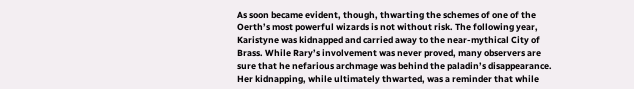As soon became evident, though, thwarting the schemes of one of the Oerth’s most powerful wizards is not without risk. The following year, Karistyne was kidnapped and carried away to the near-mythical City of Brass. While Rary’s involvement was never proved, many observers are sure that he nefarious archmage was behind the paladin’s disappearance. Her kidnapping, while ultimately thwarted, was a reminder that while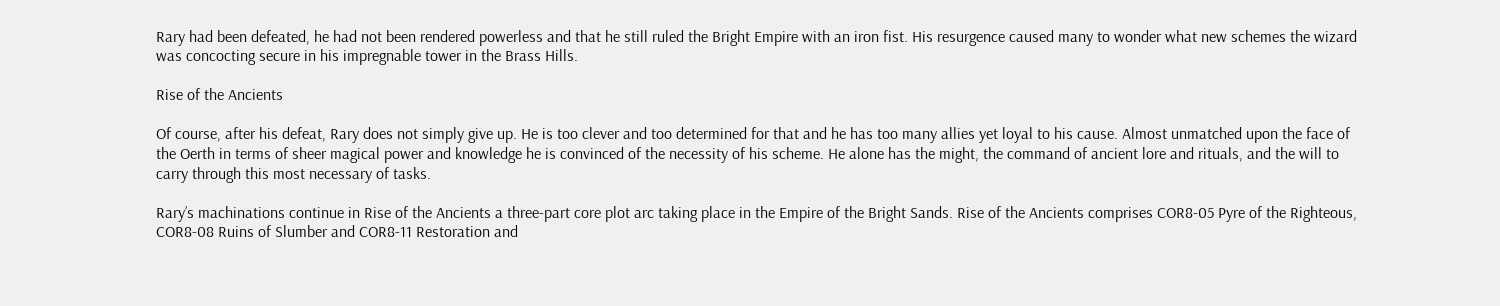Rary had been defeated, he had not been rendered powerless and that he still ruled the Bright Empire with an iron fist. His resurgence caused many to wonder what new schemes the wizard was concocting secure in his impregnable tower in the Brass Hills.

Rise of the Ancients

Of course, after his defeat, Rary does not simply give up. He is too clever and too determined for that and he has too many allies yet loyal to his cause. Almost unmatched upon the face of the Oerth in terms of sheer magical power and knowledge he is convinced of the necessity of his scheme. He alone has the might, the command of ancient lore and rituals, and the will to carry through this most necessary of tasks.

Rary’s machinations continue in Rise of the Ancients a three-part core plot arc taking place in the Empire of the Bright Sands. Rise of the Ancients comprises COR8-05 Pyre of the Righteous, COR8-08 Ruins of Slumber and COR8-11 Restoration and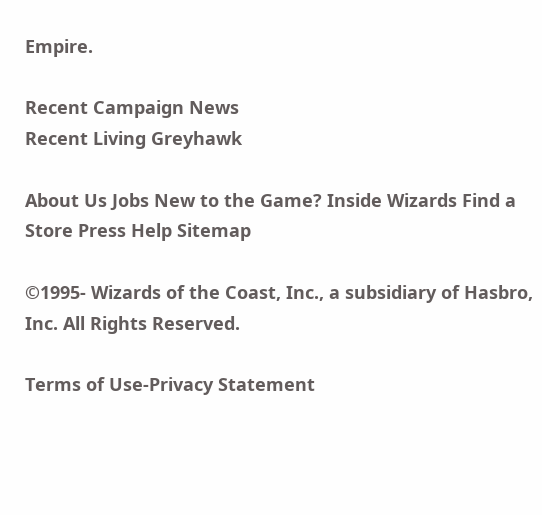Empire.

Recent Campaign News
Recent Living Greyhawk

About Us Jobs New to the Game? Inside Wizards Find a Store Press Help Sitemap

©1995- Wizards of the Coast, Inc., a subsidiary of Hasbro, Inc. All Rights Reserved.

Terms of Use-Privacy Statement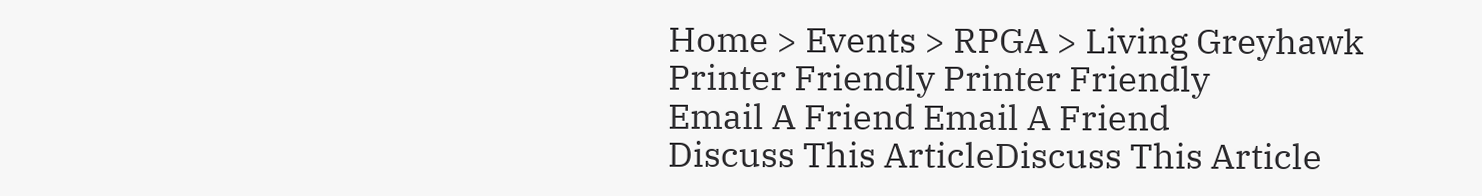Home > Events > RPGA > Living Greyhawk
Printer Friendly Printer Friendly
Email A Friend Email A Friend
Discuss This ArticleDiscuss This Article